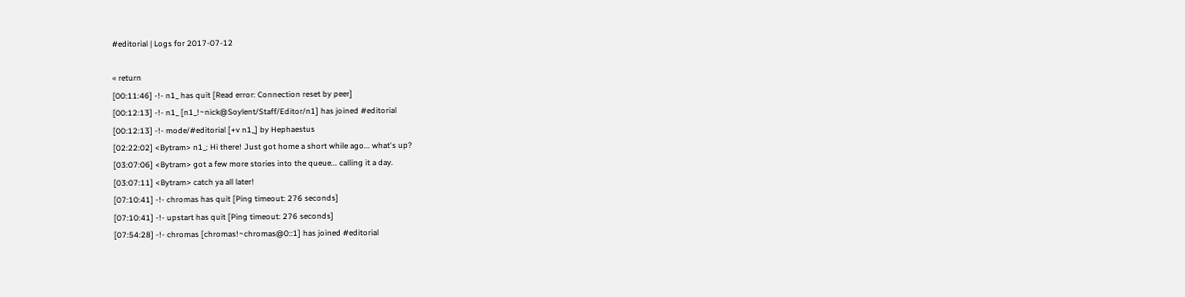#editorial | Logs for 2017-07-12

« return
[00:11:46] -!- n1_ has quit [Read error: Connection reset by peer]
[00:12:13] -!- n1_ [n1_!~nick@Soylent/Staff/Editor/n1] has joined #editorial
[00:12:13] -!- mode/#editorial [+v n1_] by Hephaestus
[02:22:02] <Bytram> n1_: Hi there! Just got home a short while ago... what's up?
[03:07:06] <Bytram> got a few more stories into the queue... calling it a day.
[03:07:11] <Bytram> catch ya all later!
[07:10:41] -!- chromas has quit [Ping timeout: 276 seconds]
[07:10:41] -!- upstart has quit [Ping timeout: 276 seconds]
[07:54:28] -!- chromas [chromas!~chromas@0::1] has joined #editorial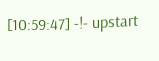[10:59:47] -!- upstart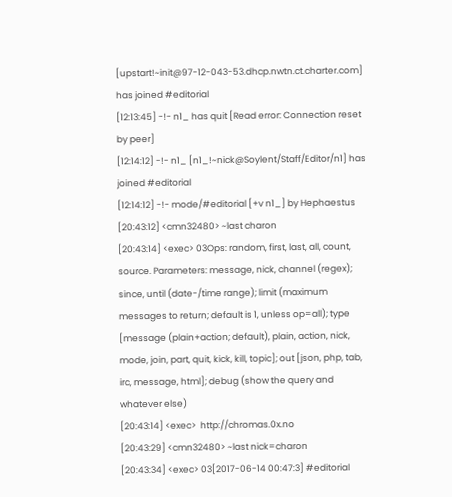[upstart!~init@97-12-043-53.dhcp.nwtn.ct.charter.com] has joined #editorial
[12:13:45] -!- n1_ has quit [Read error: Connection reset by peer]
[12:14:12] -!- n1_ [n1_!~nick@Soylent/Staff/Editor/n1] has joined #editorial
[12:14:12] -!- mode/#editorial [+v n1_] by Hephaestus
[20:43:12] <cmn32480> ~last charon
[20:43:14] <exec> 03Ops: random, first, last, all, count, source. Parameters: message, nick, channel (regex); since, until (date-/time range); limit (maximum messages to return; default is 1, unless op=all); type [message (plain+action; default), plain, action, nick, mode, join, part, quit, kick, kill, topic]; out [json, php, tab, irc, message, html]; debug (show the query and whatever else)
[20:43:14] <exec>  http://chromas.0x.no
[20:43:29] <cmn32480> ~last nick=charon
[20:43:34] <exec> 03[2017-06-14 00:47:3] #editorial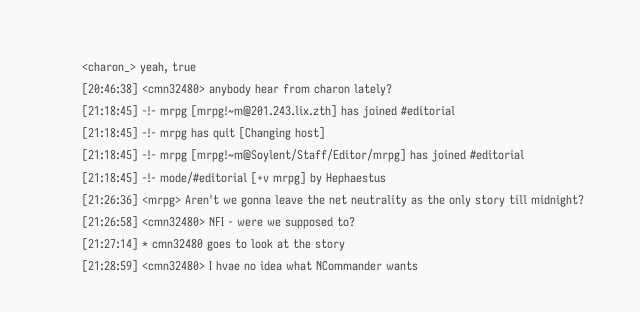<charon_> yeah, true
[20:46:38] <cmn32480> anybody hear from charon lately?
[21:18:45] -!- mrpg [mrpg!~m@201.243.lix.zth] has joined #editorial
[21:18:45] -!- mrpg has quit [Changing host]
[21:18:45] -!- mrpg [mrpg!~m@Soylent/Staff/Editor/mrpg] has joined #editorial
[21:18:45] -!- mode/#editorial [+v mrpg] by Hephaestus
[21:26:36] <mrpg> Aren't we gonna leave the net neutrality as the only story till midnight?
[21:26:58] <cmn32480> NFI - were we supposed to?
[21:27:14] * cmn32480 goes to look at the story
[21:28:59] <cmn32480> I hvae no idea what NCommander wants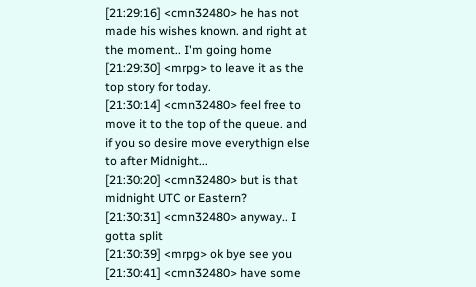[21:29:16] <cmn32480> he has not made his wishes known. and right at the moment.. I'm going home
[21:29:30] <mrpg> to leave it as the top story for today.
[21:30:14] <cmn32480> feel free to move it to the top of the queue. and if you so desire move everythign else to after Midnight...
[21:30:20] <cmn32480> but is that midnight UTC or Eastern?
[21:30:31] <cmn32480> anyway.. I gotta split
[21:30:39] <mrpg> ok bye see you
[21:30:41] <cmn32480> have some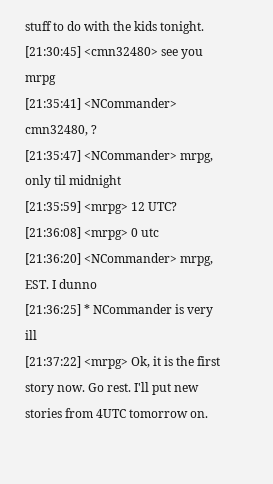stuff to do with the kids tonight.
[21:30:45] <cmn32480> see you mrpg
[21:35:41] <NCommander> cmn32480, ?
[21:35:47] <NCommander> mrpg, only til midnight
[21:35:59] <mrpg> 12 UTC?
[21:36:08] <mrpg> 0 utc
[21:36:20] <NCommander> mrpg, EST. I dunno
[21:36:25] * NCommander is very ill
[21:37:22] <mrpg> Ok, it is the first story now. Go rest. I'll put new stories from 4UTC tomorrow on.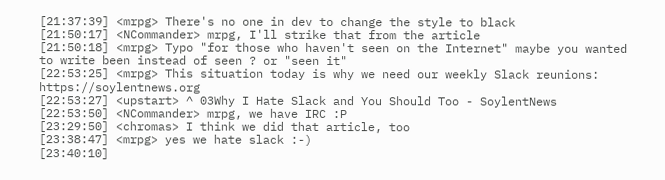[21:37:39] <mrpg> There's no one in dev to change the style to black
[21:50:17] <NCommander> mrpg, I'll strike that from the article
[21:50:18] <mrpg> Typo "for those who haven't seen on the Internet" maybe you wanted to write been instead of seen ? or "seen it"
[22:53:25] <mrpg> This situation today is why we need our weekly Slack reunions: https://soylentnews.org
[22:53:27] <upstart> ^ 03Why I Hate Slack and You Should Too - SoylentNews
[22:53:50] <NCommander> mrpg, we have IRC :P
[23:29:50] <chromas> I think we did that article, too
[23:38:47] <mrpg> yes we hate slack :-)
[23:40:10]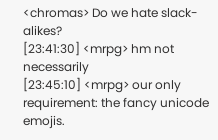<chromas> Do we hate slack-alikes?
[23:41:30] <mrpg> hm not necessarily
[23:45:10] <mrpg> our only requirement: the fancy unicode emojis.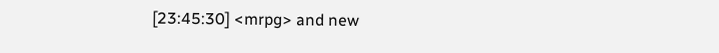[23:45:30] <mrpg> and new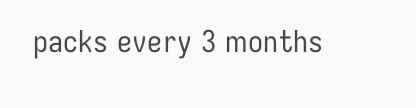packs every 3 months